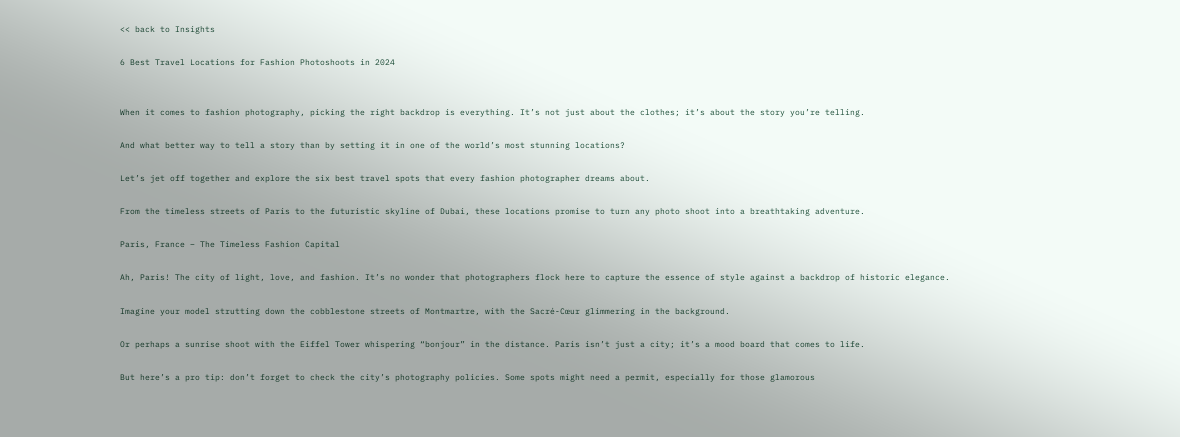<< back to Insights

6 Best Travel Locations for Fashion Photoshoots in 2024


When it comes to fashion photography, picking the right backdrop is everything. It’s not just about the clothes; it’s about the story you’re telling.

And what better way to tell a story than by setting it in one of the world’s most stunning locations?

Let’s jet off together and explore the six best travel spots that every fashion photographer dreams about.

From the timeless streets of Paris to the futuristic skyline of Dubai, these locations promise to turn any photo shoot into a breathtaking adventure.

Paris, France – The Timeless Fashion Capital

Ah, Paris! The city of light, love, and fashion. It’s no wonder that photographers flock here to capture the essence of style against a backdrop of historic elegance.

Imagine your model strutting down the cobblestone streets of Montmartre, with the Sacré-Cœur glimmering in the background.

Or perhaps a sunrise shoot with the Eiffel Tower whispering “bonjour” in the distance. Paris isn’t just a city; it’s a mood board that comes to life.

But here’s a pro tip: don’t forget to check the city’s photography policies. Some spots might need a permit, especially for those glamorous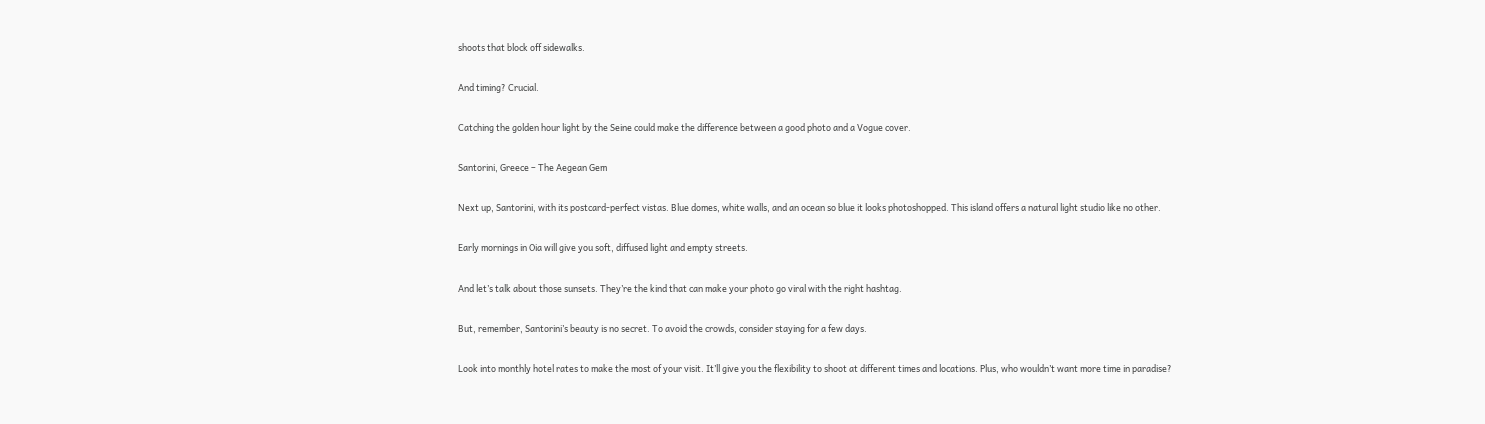shoots that block off sidewalks.

And timing? Crucial.

Catching the golden hour light by the Seine could make the difference between a good photo and a Vogue cover.

Santorini, Greece – The Aegean Gem

Next up, Santorini, with its postcard-perfect vistas. Blue domes, white walls, and an ocean so blue it looks photoshopped. This island offers a natural light studio like no other.

Early mornings in Oia will give you soft, diffused light and empty streets.

And let’s talk about those sunsets. They’re the kind that can make your photo go viral with the right hashtag.

But, remember, Santorini’s beauty is no secret. To avoid the crowds, consider staying for a few days.

Look into monthly hotel rates to make the most of your visit. It’ll give you the flexibility to shoot at different times and locations. Plus, who wouldn’t want more time in paradise?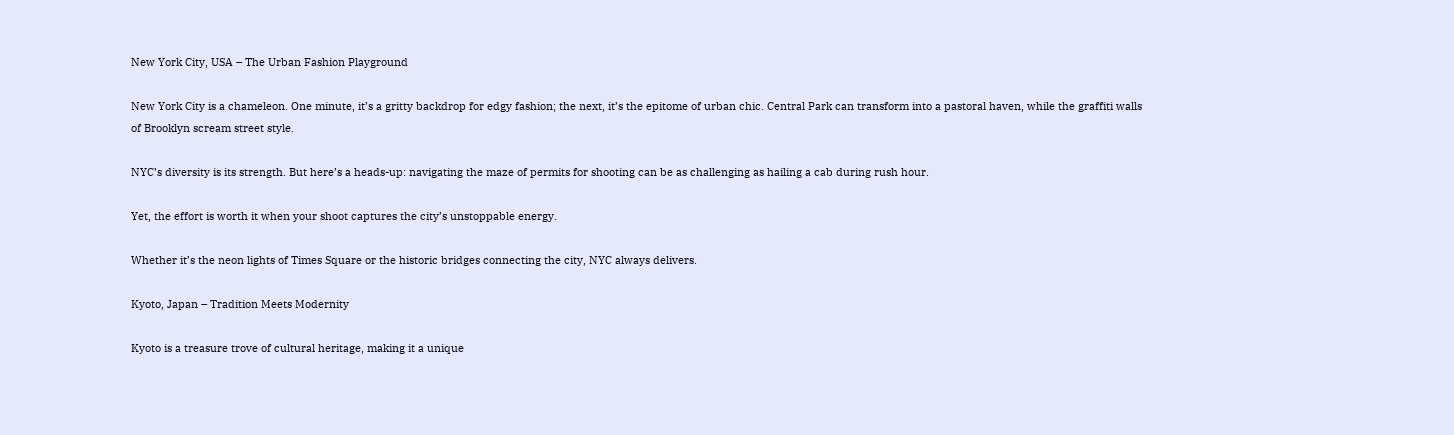New York City, USA – The Urban Fashion Playground

New York City is a chameleon. One minute, it’s a gritty backdrop for edgy fashion; the next, it’s the epitome of urban chic. Central Park can transform into a pastoral haven, while the graffiti walls of Brooklyn scream street style.

NYC’s diversity is its strength. But here’s a heads-up: navigating the maze of permits for shooting can be as challenging as hailing a cab during rush hour.

Yet, the effort is worth it when your shoot captures the city’s unstoppable energy.

Whether it’s the neon lights of Times Square or the historic bridges connecting the city, NYC always delivers.

Kyoto, Japan – Tradition Meets Modernity

Kyoto is a treasure trove of cultural heritage, making it a unique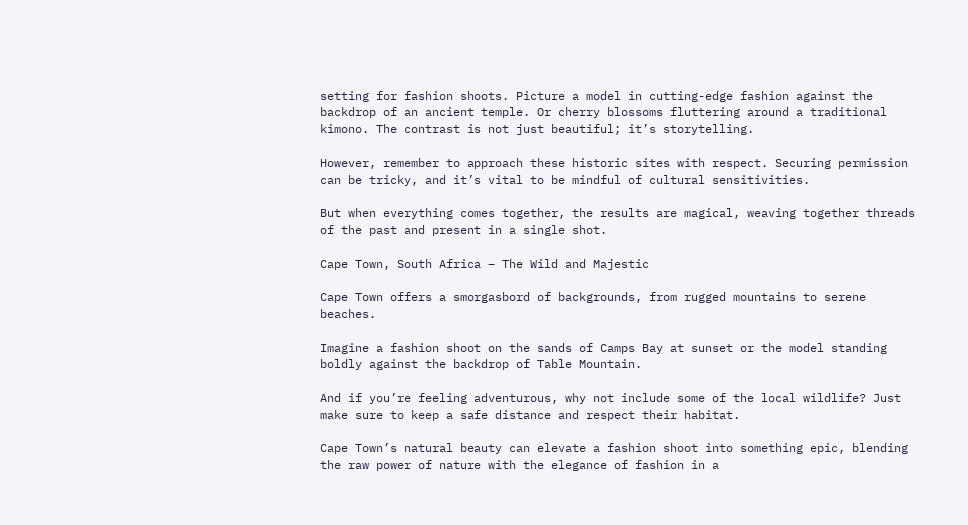setting for fashion shoots. Picture a model in cutting-edge fashion against the backdrop of an ancient temple. Or cherry blossoms fluttering around a traditional kimono. The contrast is not just beautiful; it’s storytelling.

However, remember to approach these historic sites with respect. Securing permission can be tricky, and it’s vital to be mindful of cultural sensitivities.

But when everything comes together, the results are magical, weaving together threads of the past and present in a single shot.

Cape Town, South Africa – The Wild and Majestic

Cape Town offers a smorgasbord of backgrounds, from rugged mountains to serene beaches.

Imagine a fashion shoot on the sands of Camps Bay at sunset or the model standing boldly against the backdrop of Table Mountain.

And if you’re feeling adventurous, why not include some of the local wildlife? Just make sure to keep a safe distance and respect their habitat.

Cape Town’s natural beauty can elevate a fashion shoot into something epic, blending the raw power of nature with the elegance of fashion in a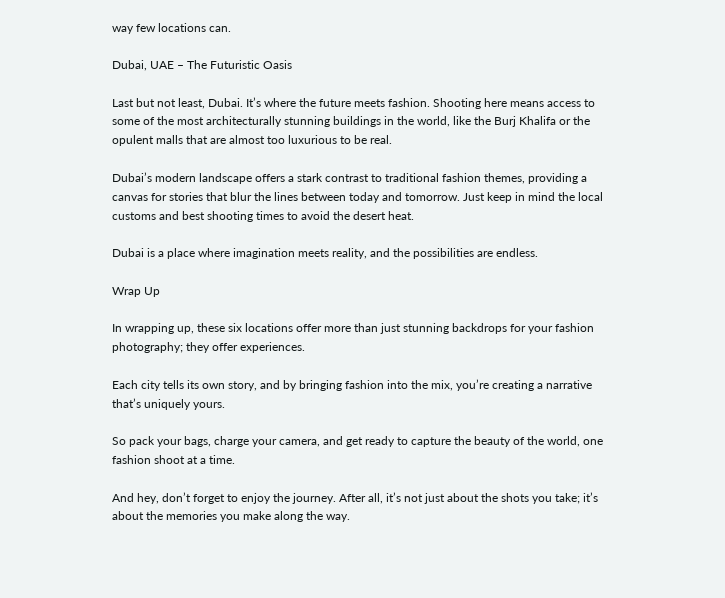way few locations can.

Dubai, UAE – The Futuristic Oasis

Last but not least, Dubai. It’s where the future meets fashion. Shooting here means access to some of the most architecturally stunning buildings in the world, like the Burj Khalifa or the opulent malls that are almost too luxurious to be real.

Dubai’s modern landscape offers a stark contrast to traditional fashion themes, providing a canvas for stories that blur the lines between today and tomorrow. Just keep in mind the local customs and best shooting times to avoid the desert heat.

Dubai is a place where imagination meets reality, and the possibilities are endless.

Wrap Up

In wrapping up, these six locations offer more than just stunning backdrops for your fashion photography; they offer experiences.

Each city tells its own story, and by bringing fashion into the mix, you’re creating a narrative that’s uniquely yours.

So pack your bags, charge your camera, and get ready to capture the beauty of the world, one fashion shoot at a time.

And hey, don’t forget to enjoy the journey. After all, it’s not just about the shots you take; it’s about the memories you make along the way.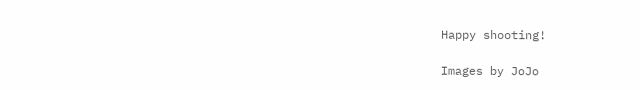Happy shooting!

Images by JoJo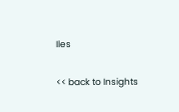Iles

<< back to Insights